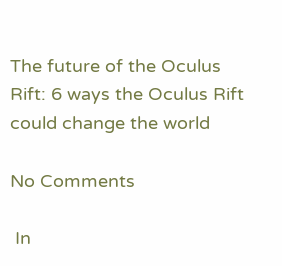The future of the Oculus Rift: 6 ways the Oculus Rift could change the world

No Comments

 In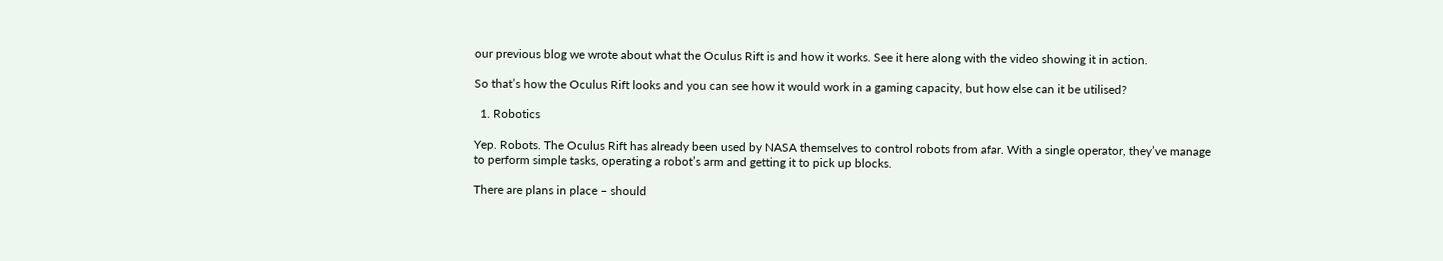our previous blog we wrote about what the Oculus Rift is and how it works. See it here along with the video showing it in action.

So that’s how the Oculus Rift looks and you can see how it would work in a gaming capacity, but how else can it be utilised?

  1. Robotics

Yep. Robots. The Oculus Rift has already been used by NASA themselves to control robots from afar. With a single operator, they’ve manage to perform simple tasks, operating a robot’s arm and getting it to pick up blocks.

There are plans in place – should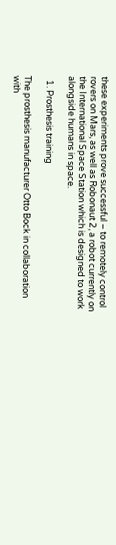these experiments prove successful – to remotely control rovers on Mars, as well as Robonaut 2, a robot currently on the International Space Station which is designed to work alongside humans in space.

  1. Prosthesis training

The prosthesis manufacturer Otto Bock in collaboration with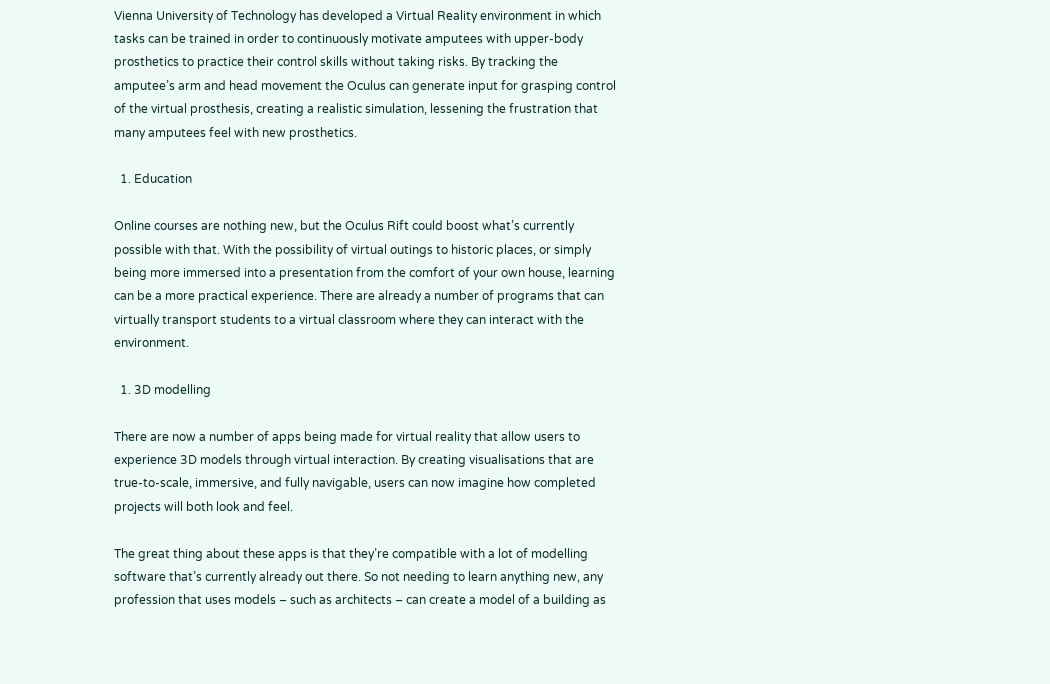Vienna University of Technology has developed a Virtual Reality environment in which tasks can be trained in order to continuously motivate amputees with upper-body prosthetics to practice their control skills without taking risks. By tracking the amputee’s arm and head movement the Oculus can generate input for grasping control of the virtual prosthesis, creating a realistic simulation, lessening the frustration that many amputees feel with new prosthetics.

  1. Education

Online courses are nothing new, but the Oculus Rift could boost what’s currently possible with that. With the possibility of virtual outings to historic places, or simply being more immersed into a presentation from the comfort of your own house, learning can be a more practical experience. There are already a number of programs that can virtually transport students to a virtual classroom where they can interact with the environment.

  1. 3D modelling

There are now a number of apps being made for virtual reality that allow users to experience 3D models through virtual interaction. By creating visualisations that are true-to-scale, immersive, and fully navigable, users can now imagine how completed projects will both look and feel.

The great thing about these apps is that they’re compatible with a lot of modelling software that’s currently already out there. So not needing to learn anything new, any profession that uses models – such as architects – can create a model of a building as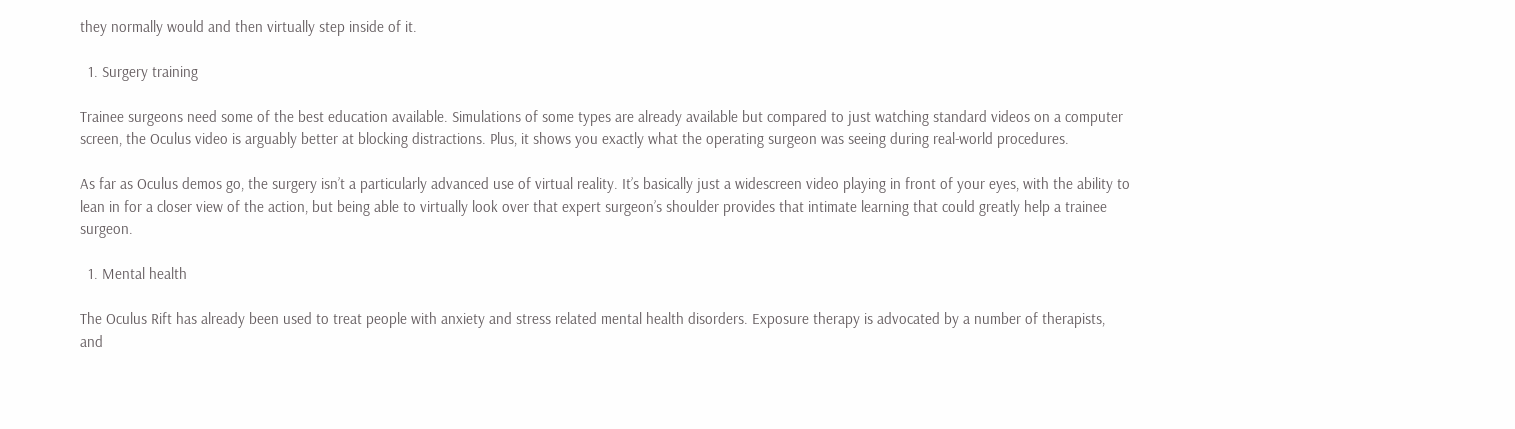they normally would and then virtually step inside of it.

  1. Surgery training

Trainee surgeons need some of the best education available. Simulations of some types are already available but compared to just watching standard videos on a computer screen, the Oculus video is arguably better at blocking distractions. Plus, it shows you exactly what the operating surgeon was seeing during real-world procedures.

As far as Oculus demos go, the surgery isn’t a particularly advanced use of virtual reality. It’s basically just a widescreen video playing in front of your eyes, with the ability to lean in for a closer view of the action, but being able to virtually look over that expert surgeon’s shoulder provides that intimate learning that could greatly help a trainee surgeon.

  1. Mental health

The Oculus Rift has already been used to treat people with anxiety and stress related mental health disorders. Exposure therapy is advocated by a number of therapists, and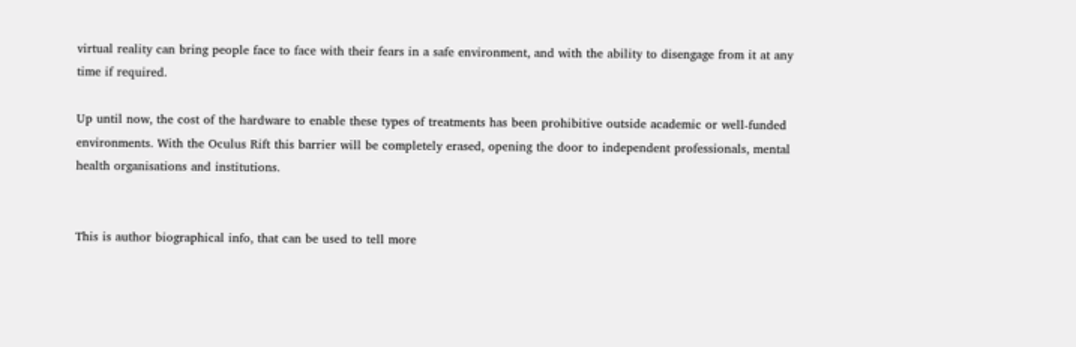virtual reality can bring people face to face with their fears in a safe environment, and with the ability to disengage from it at any time if required.

Up until now, the cost of the hardware to enable these types of treatments has been prohibitive outside academic or well-funded environments. With the Oculus Rift this barrier will be completely erased, opening the door to independent professionals, mental health organisations and institutions.


This is author biographical info, that can be used to tell more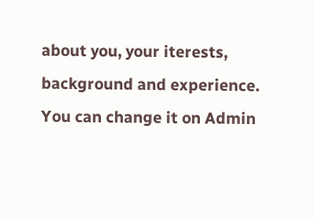about you, your iterests, background and experience. You can change it on Admin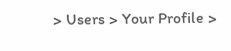> Users > Your Profile >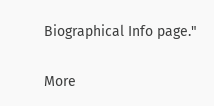Biographical Info page."

More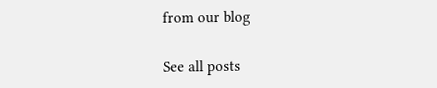from our blog

See all posts